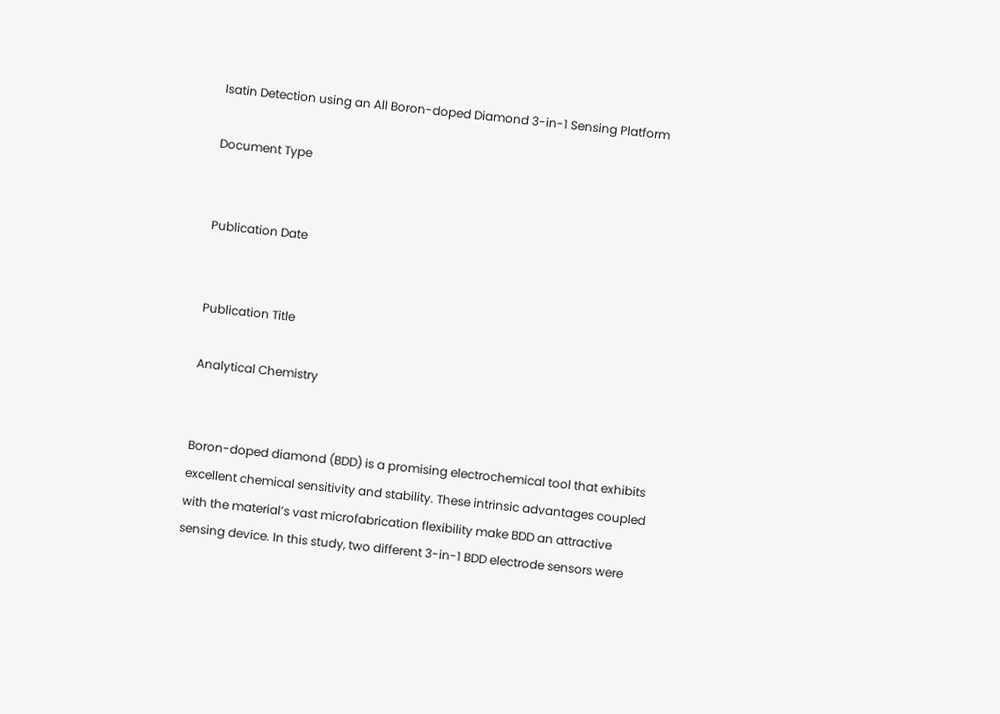Isatin Detection using an All Boron-doped Diamond 3-in-1 Sensing Platform

Document Type


Publication Date


Publication Title

Analytical Chemistry


Boron-doped diamond (BDD) is a promising electrochemical tool that exhibits excellent chemical sensitivity and stability. These intrinsic advantages coupled with the material’s vast microfabrication flexibility make BDD an attractive sensing device. In this study, two different 3-in-1 BDD electrode sensors were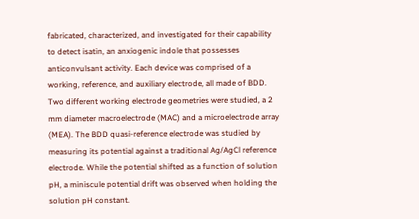fabricated, characterized, and investigated for their capability to detect isatin, an anxiogenic indole that possesses anticonvulsant activity. Each device was comprised of a working, reference, and auxiliary electrode, all made of BDD. Two different working electrode geometries were studied, a 2 mm diameter macroelectrode (MAC) and a microelectrode array (MEA). The BDD quasi-reference electrode was studied by measuring its potential against a traditional Ag/AgCl reference electrode. While the potential shifted as a function of solution pH, a miniscule potential drift was observed when holding the solution pH constant.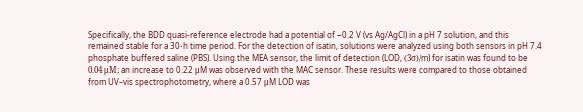Specifically, the BDD quasi-reference electrode had a potential of −0.2 V (vs Ag/AgCl) in a pH 7 solution, and this remained stable for a 30-h time period. For the detection of isatin, solutions were analyzed using both sensors in pH 7.4 phosphate buffered saline (PBS). Using the MEA sensor, the limit of detection (LOD, (3σ)/m) for isatin was found to be 0.04 μM; an increase to 0.22 μM was observed with the MAC sensor. These results were compared to those obtained from UV–vis spectrophotometry, where a 0.57 μM LOD was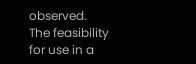observed. The feasibility for use in a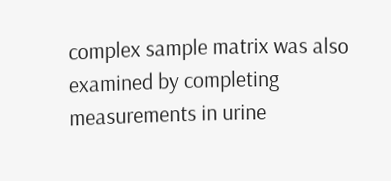complex sample matrix was also examined by completing measurements in urine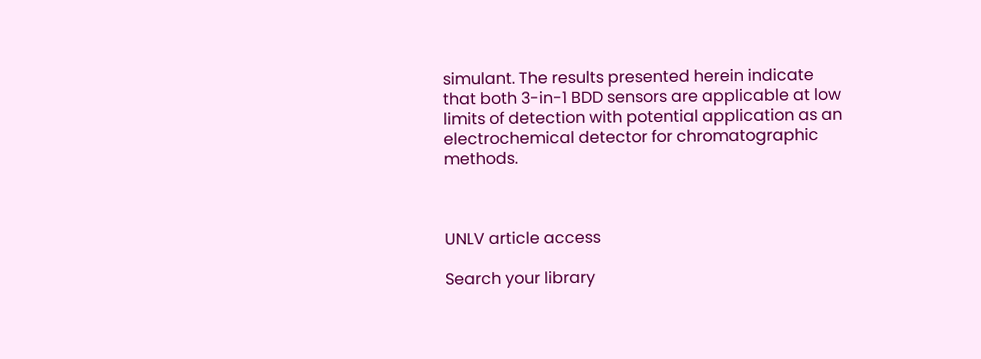simulant. The results presented herein indicate that both 3-in-1 BDD sensors are applicable at low limits of detection with potential application as an electrochemical detector for chromatographic methods.



UNLV article access

Search your library